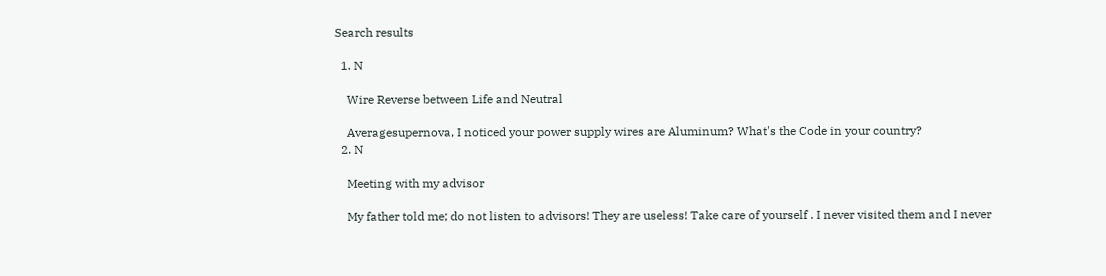Search results

  1. N

    Wire Reverse between Life and Neutral

    Averagesupernova, I noticed your power supply wires are Aluminum? What's the Code in your country?
  2. N

    Meeting with my advisor

    My father told me; do not listen to advisors! They are useless! Take care of yourself . I never visited them and I never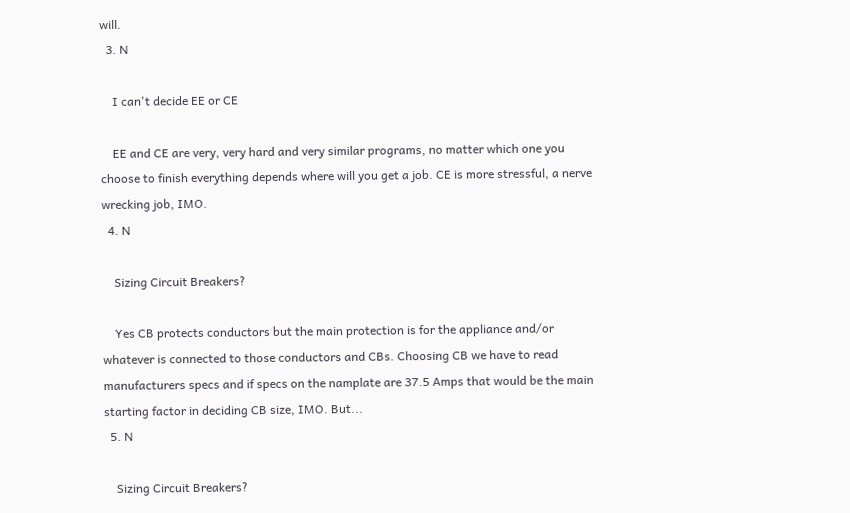will.
  3. N

    I can't decide EE or CE

    EE and CE are very, very hard and very similar programs, no matter which one you choose to finish everything depends where will you get a job. CE is more stressful, a nerve wrecking job, IMO.
  4. N

    Sizing Circuit Breakers?

    Yes CB protects conductors but the main protection is for the appliance and/or whatever is connected to those conductors and CBs. Choosing CB we have to read manufacturers specs and if specs on the namplate are 37.5 Amps that would be the main starting factor in deciding CB size, IMO. But...
  5. N

    Sizing Circuit Breakers?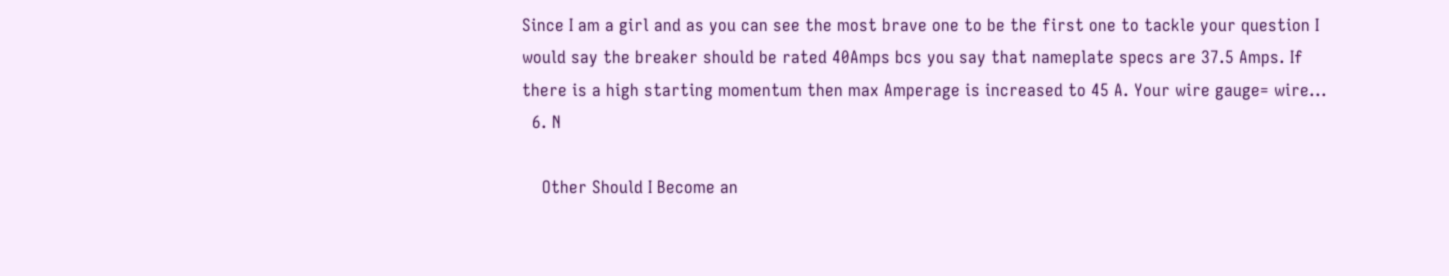Since I am a girl and as you can see the most brave one to be the first one to tackle your question I would say the breaker should be rated 40Amps bcs you say that nameplate specs are 37.5 Amps. If there is a high starting momentum then max Amperage is increased to 45 A. Your wire gauge= wire...
  6. N

    Other Should I Become an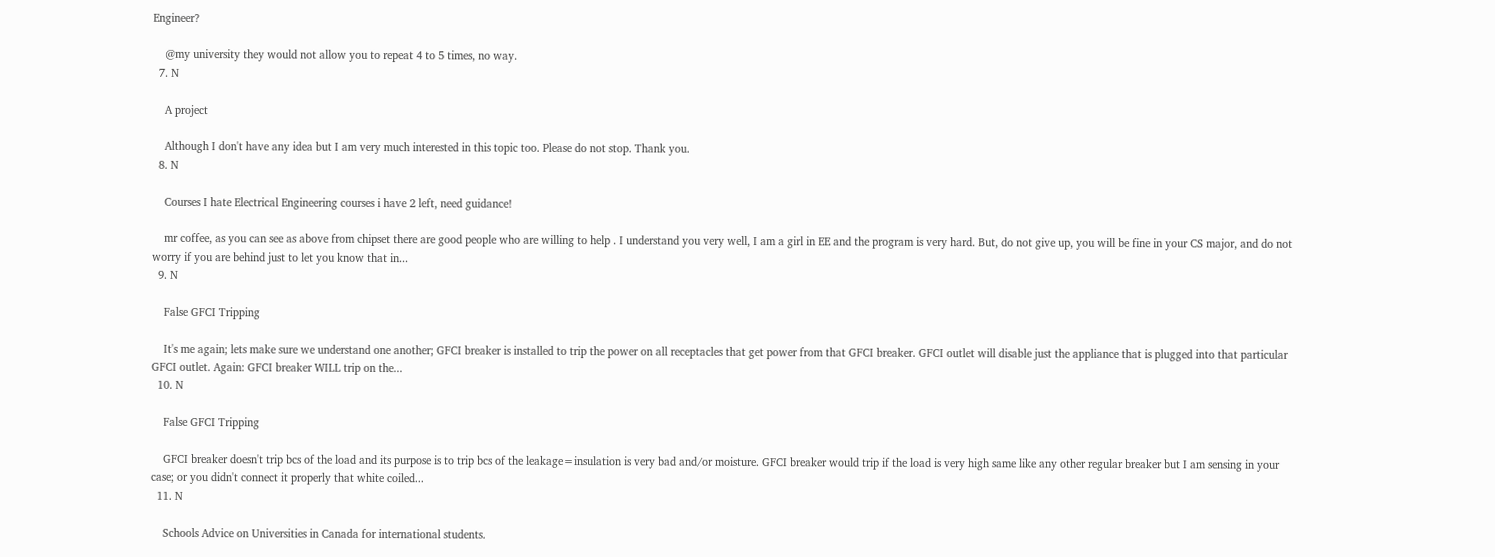Engineer?

    @my university they would not allow you to repeat 4 to 5 times, no way.
  7. N

    A project

    Although I don't have any idea but I am very much interested in this topic too. Please do not stop. Thank you.
  8. N

    Courses I hate Electrical Engineering courses i have 2 left, need guidance!

    mr coffee, as you can see as above from chipset there are good people who are willing to help . I understand you very well, I am a girl in EE and the program is very hard. But, do not give up, you will be fine in your CS major, and do not worry if you are behind just to let you know that in...
  9. N

    False GFCI Tripping

    It's me again; lets make sure we understand one another; GFCI breaker is installed to trip the power on all receptacles that get power from that GFCI breaker. GFCI outlet will disable just the appliance that is plugged into that particular GFCI outlet. Again: GFCI breaker WILL trip on the...
  10. N

    False GFCI Tripping

    GFCI breaker doesn't trip bcs of the load and its purpose is to trip bcs of the leakage=insulation is very bad and/or moisture. GFCI breaker would trip if the load is very high same like any other regular breaker but I am sensing in your case; or you didn't connect it properly that white coiled...
  11. N

    Schools Advice on Universities in Canada for international students.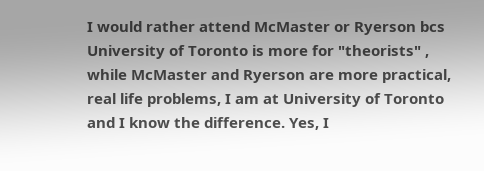I would rather attend McMaster or Ryerson bcs University of Toronto is more for "theorists" , while McMaster and Ryerson are more practical, real life problems, I am at University of Toronto and I know the difference. Yes, I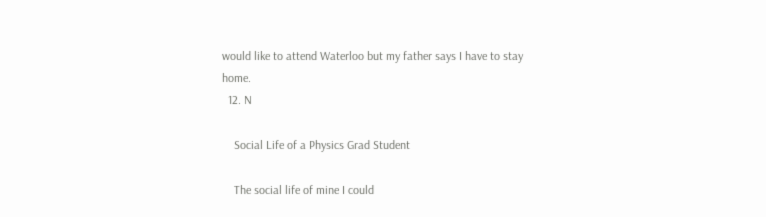would like to attend Waterloo but my father says I have to stay home.
  12. N

    Social Life of a Physics Grad Student

    The social life of mine I could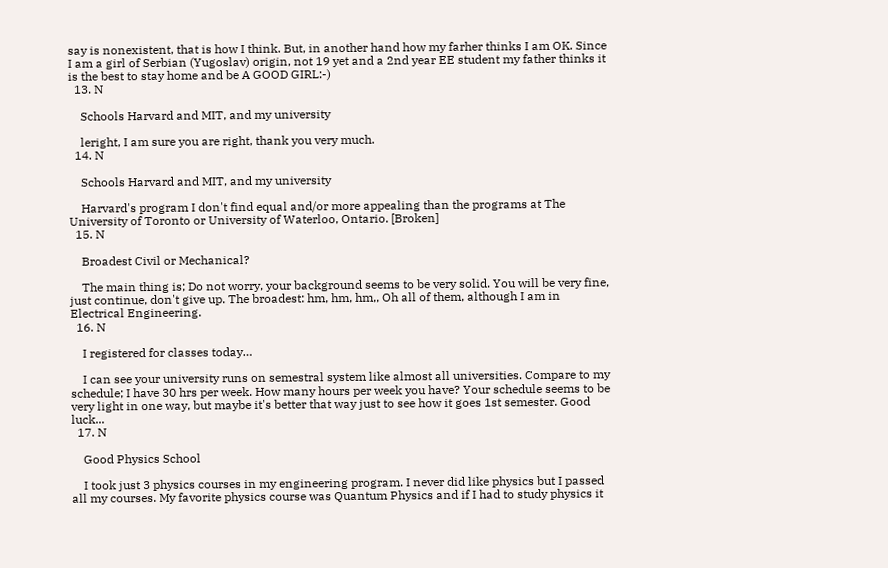say is nonexistent, that is how I think. But, in another hand how my farher thinks I am OK. Since I am a girl of Serbian (Yugoslav) origin, not 19 yet and a 2nd year EE student my father thinks it is the best to stay home and be A GOOD GIRL:-)
  13. N

    Schools Harvard and MIT, and my university

    leright, I am sure you are right, thank you very much.
  14. N

    Schools Harvard and MIT, and my university

    Harvard's program I don't find equal and/or more appealing than the programs at The University of Toronto or University of Waterloo, Ontario. [Broken]
  15. N

    Broadest Civil or Mechanical?

    The main thing is; Do not worry, your background seems to be very solid. You will be very fine, just continue, don't give up. The broadest: hm, hm, hm,, Oh all of them, although I am in Electrical Engineering.
  16. N

    I registered for classes today…

    I can see your university runs on semestral system like almost all universities. Compare to my schedule; I have 30 hrs per week. How many hours per week you have? Your schedule seems to be very light in one way, but maybe it's better that way just to see how it goes 1st semester. Good luck...
  17. N

    Good Physics School

    I took just 3 physics courses in my engineering program. I never did like physics but I passed all my courses. My favorite physics course was Quantum Physics and if I had to study physics it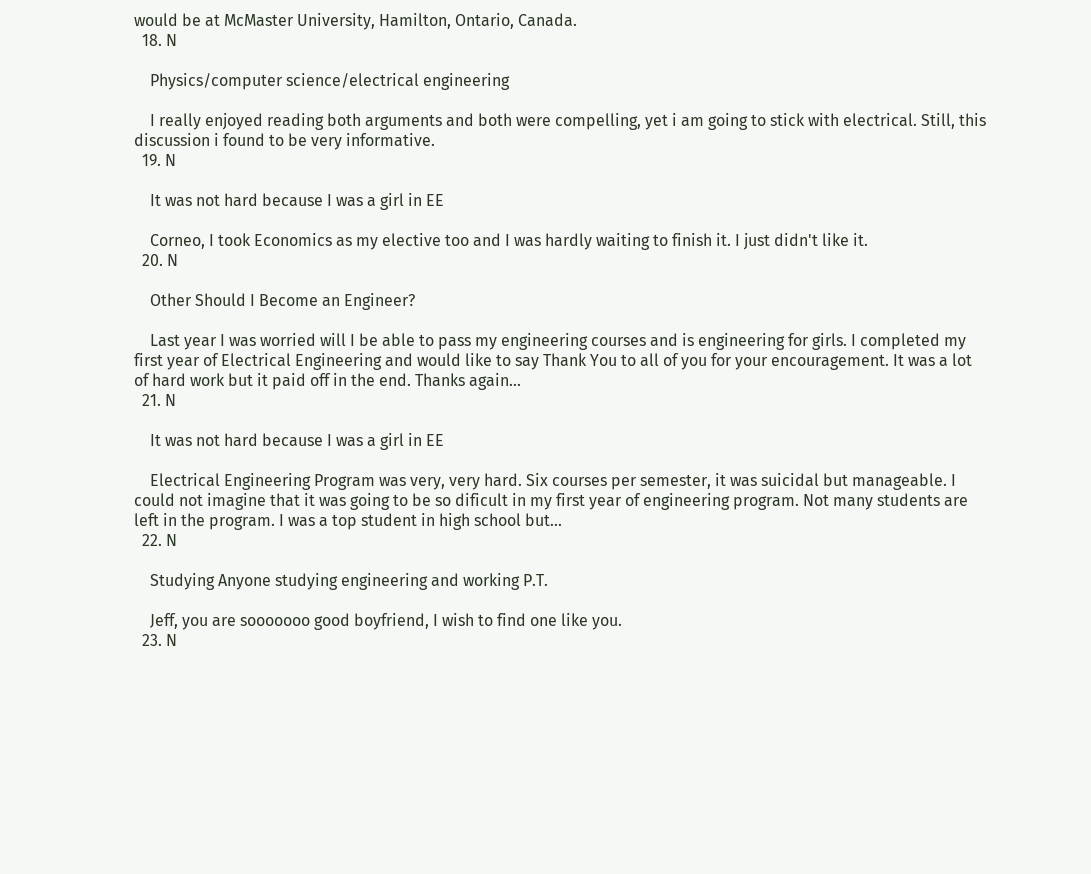would be at McMaster University, Hamilton, Ontario, Canada.
  18. N

    Physics/computer science/electrical engineering

    I really enjoyed reading both arguments and both were compelling, yet i am going to stick with electrical. Still, this discussion i found to be very informative.
  19. N

    It was not hard because I was a girl in EE

    Corneo, I took Economics as my elective too and I was hardly waiting to finish it. I just didn't like it.
  20. N

    Other Should I Become an Engineer?

    Last year I was worried will I be able to pass my engineering courses and is engineering for girls. I completed my first year of Electrical Engineering and would like to say Thank You to all of you for your encouragement. It was a lot of hard work but it paid off in the end. Thanks again...
  21. N

    It was not hard because I was a girl in EE

    Electrical Engineering Program was very, very hard. Six courses per semester, it was suicidal but manageable. I could not imagine that it was going to be so dificult in my first year of engineering program. Not many students are left in the program. I was a top student in high school but...
  22. N

    Studying Anyone studying engineering and working P.T.

    Jeff, you are sooooooo good boyfriend, I wish to find one like you.
  23. N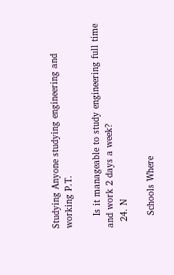Studying Anyone studying engineering and working P.T.

    Is it manageable to study engineering full time and work 2 days a week?
  24. N

    Schools Where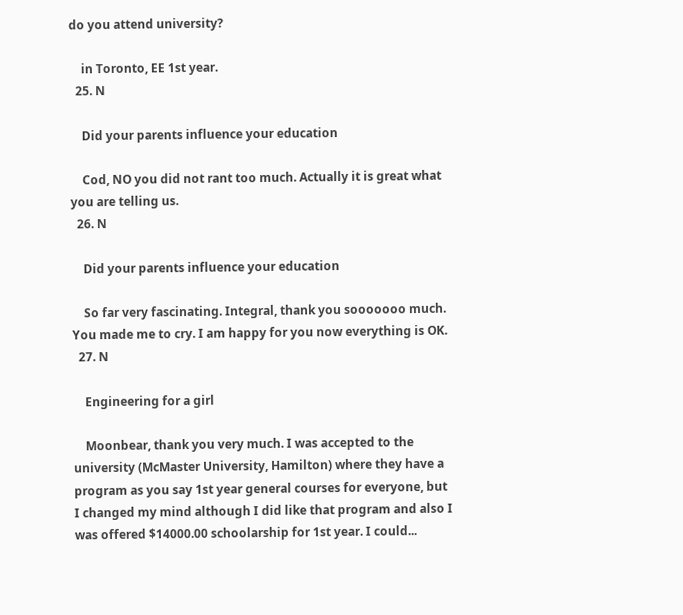do you attend university?

    in Toronto, EE 1st year.
  25. N

    Did your parents influence your education

    Cod, NO you did not rant too much. Actually it is great what you are telling us.
  26. N

    Did your parents influence your education

    So far very fascinating. Integral, thank you sooooooo much. You made me to cry. I am happy for you now everything is OK.
  27. N

    Engineering for a girl

    Moonbear, thank you very much. I was accepted to the university (McMaster University, Hamilton) where they have a program as you say 1st year general courses for everyone, but I changed my mind although I did like that program and also I was offered $14000.00 schoolarship for 1st year. I could...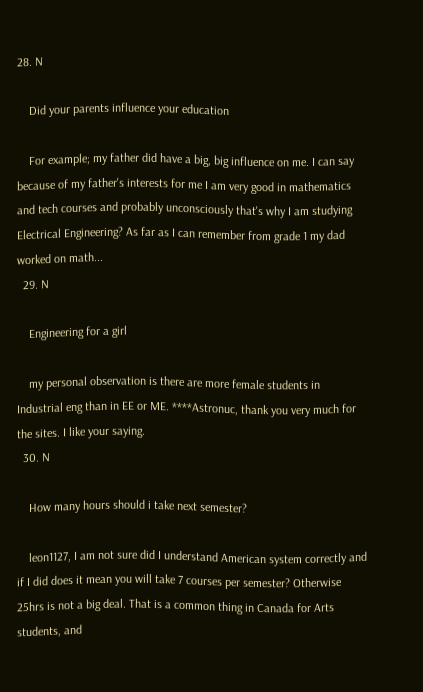28. N

    Did your parents influence your education

    For example; my father did have a big, big influence on me. I can say because of my father's interests for me I am very good in mathematics and tech courses and probably unconsciously that's why I am studying Electrical Engineering? As far as I can remember from grade 1 my dad worked on math...
  29. N

    Engineering for a girl

    my personal observation is there are more female students in Industrial eng than in EE or ME. ****Astronuc, thank you very much for the sites. I like your saying.
  30. N

    How many hours should i take next semester?

    leon1127, I am not sure did I understand American system correctly and if I did does it mean you will take 7 courses per semester? Otherwise 25hrs is not a big deal. That is a common thing in Canada for Arts students, and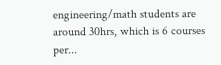engineering/math students are around 30hrs, which is 6 courses per...